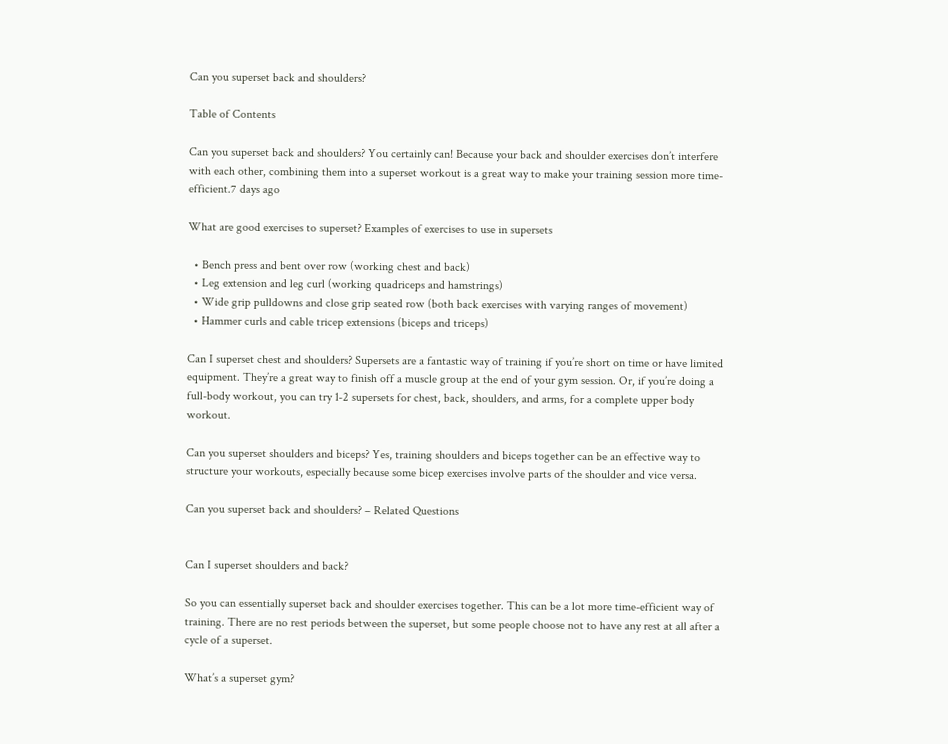Can you superset back and shoulders?

Table of Contents

Can you superset back and shoulders? You certainly can! Because your back and shoulder exercises don’t interfere with each other, combining them into a superset workout is a great way to make your training session more time-efficient.7 days ago

What are good exercises to superset? Examples of exercises to use in supersets

  • Bench press and bent over row (working chest and back)
  • Leg extension and leg curl (working quadriceps and hamstrings)
  • Wide grip pulldowns and close grip seated row (both back exercises with varying ranges of movement)
  • Hammer curls and cable tricep extensions (biceps and triceps)

Can I superset chest and shoulders? Supersets are a fantastic way of training if you’re short on time or have limited equipment. They’re a great way to finish off a muscle group at the end of your gym session. Or, if you’re doing a full-body workout, you can try 1‐2 supersets for chest, back, shoulders, and arms, for a complete upper body workout.

Can you superset shoulders and biceps? Yes, training shoulders and biceps together can be an effective way to structure your workouts, especially because some bicep exercises involve parts of the shoulder and vice versa.

Can you superset back and shoulders? – Related Questions


Can I superset shoulders and back?

So you can essentially superset back and shoulder exercises together. This can be a lot more time-efficient way of training. There are no rest periods between the superset, but some people choose not to have any rest at all after a cycle of a superset.

What’s a superset gym?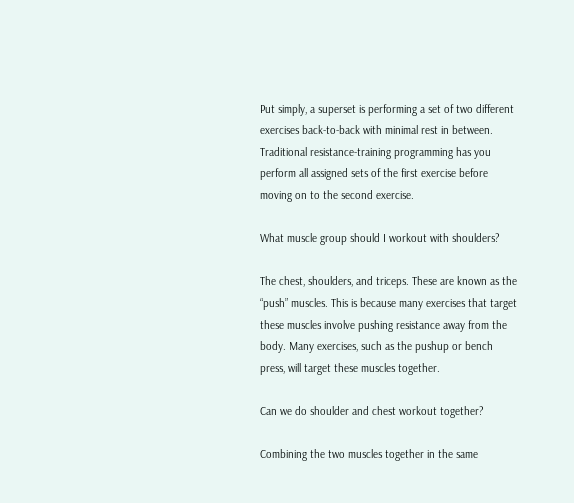Put simply, a superset is performing a set of two different exercises back-to-back with minimal rest in between. Traditional resistance-training programming has you perform all assigned sets of the first exercise before moving on to the second exercise.

What muscle group should I workout with shoulders?

The chest, shoulders, and triceps. These are known as the “push” muscles. This is because many exercises that target these muscles involve pushing resistance away from the body. Many exercises, such as the pushup or bench press, will target these muscles together.

Can we do shoulder and chest workout together?

Combining the two muscles together in the same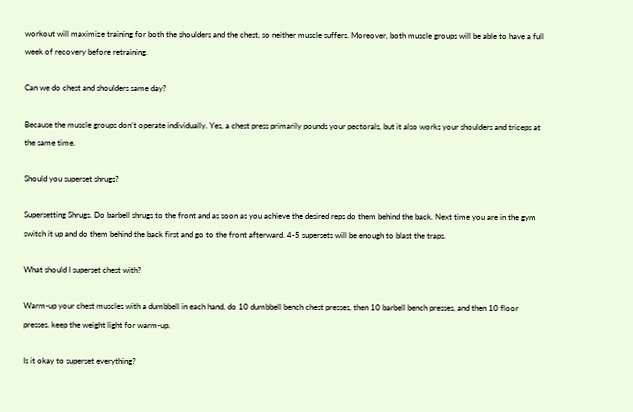workout will maximize training for both the shoulders and the chest, so neither muscle suffers. Moreover, both muscle groups will be able to have a full week of recovery before retraining.

Can we do chest and shoulders same day?

Because the muscle groups don’t operate individually. Yes, a chest press primarily pounds your pectorals, but it also works your shoulders and triceps at the same time.

Should you superset shrugs?

Supersetting Shrugs. Do barbell shrugs to the front and as soon as you achieve the desired reps do them behind the back. Next time you are in the gym switch it up and do them behind the back first and go to the front afterward. 4-5 supersets will be enough to blast the traps.

What should I superset chest with?

Warm-up your chest muscles with a dumbbell in each hand, do 10 dumbbell bench chest presses, then 10 barbell bench presses, and then 10 floor presses. keep the weight light for warm-up.

Is it okay to superset everything?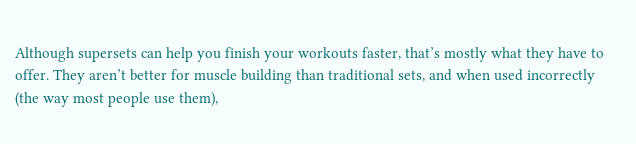Although supersets can help you finish your workouts faster, that’s mostly what they have to offer. They aren’t better for muscle building than traditional sets, and when used incorrectly (the way most people use them),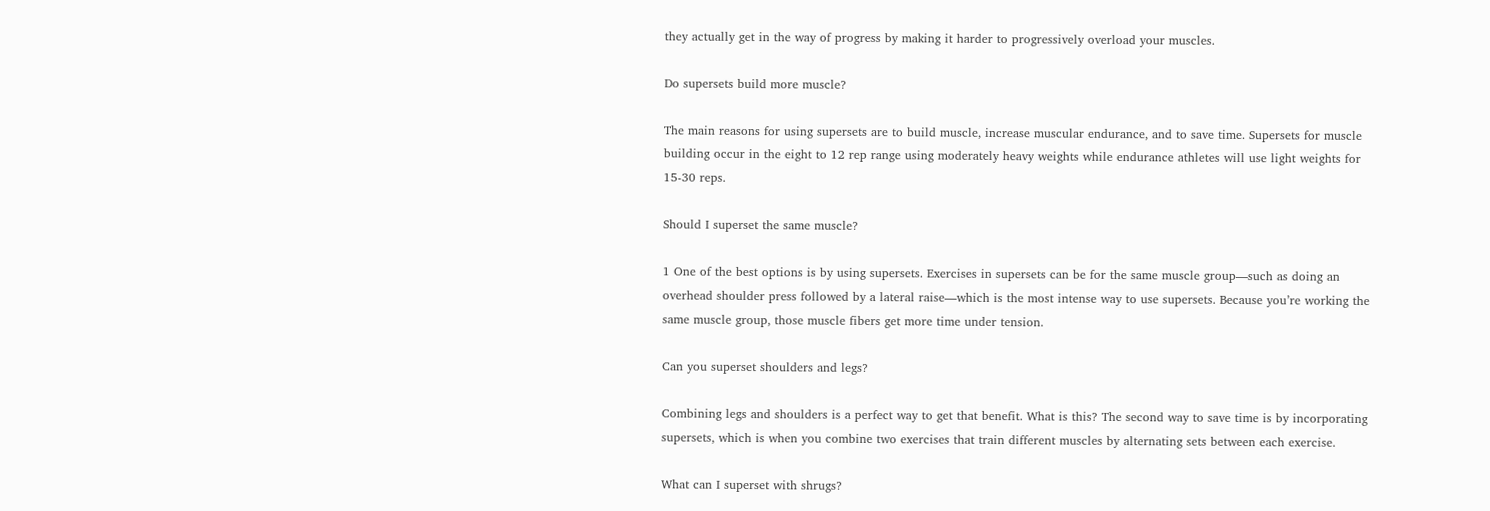they actually get in the way of progress by making it harder to progressively overload your muscles.

Do supersets build more muscle?

The main reasons for using supersets are to build muscle, increase muscular endurance, and to save time. Supersets for muscle building occur in the eight to 12 rep range using moderately heavy weights while endurance athletes will use light weights for 15-30 reps.

Should I superset the same muscle?

1 One of the best options is by using supersets. Exercises in supersets can be for the same muscle group—such as doing an overhead shoulder press followed by a lateral raise—which is the most intense way to use supersets. Because you’re working the same muscle group, those muscle fibers get more time under tension.

Can you superset shoulders and legs?

Combining legs and shoulders is a perfect way to get that benefit. What is this? The second way to save time is by incorporating supersets, which is when you combine two exercises that train different muscles by alternating sets between each exercise.

What can I superset with shrugs?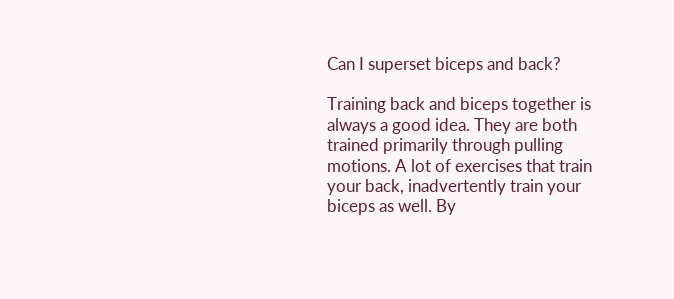Can I superset biceps and back?

Training back and biceps together is always a good idea. They are both trained primarily through pulling motions. A lot of exercises that train your back, inadvertently train your biceps as well. By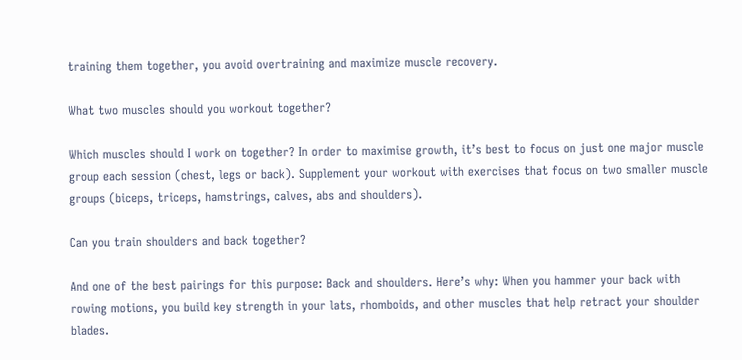training them together, you avoid overtraining and maximize muscle recovery.

What two muscles should you workout together?

Which muscles should I work on together? In order to maximise growth, it’s best to focus on just one major muscle group each session (chest, legs or back). Supplement your workout with exercises that focus on two smaller muscle groups (biceps, triceps, hamstrings, calves, abs and shoulders).

Can you train shoulders and back together?

And one of the best pairings for this purpose: Back and shoulders. Here’s why: When you hammer your back with rowing motions, you build key strength in your lats, rhomboids, and other muscles that help retract your shoulder blades.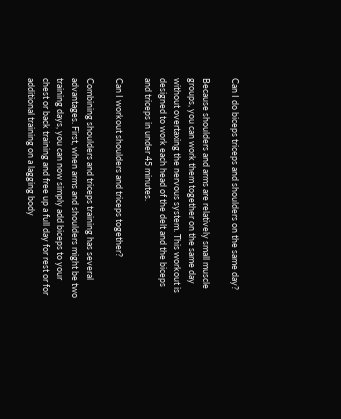Can I do biceps triceps and shoulders on the same day?

Because shoulders and arms are relatively small muscle groups, you can work them together on the same day without overtaxing the nervous system. This workout is designed to work each head of the delt and the biceps and triceps in under 45 minutes.

Can I workout shoulders and triceps together?

Combining shoulders and triceps training has several advantages. First, when arms and shoulders might be two training days, you can now simply add biceps to your chest or back training and free up a full day for rest or for additional training on a lagging body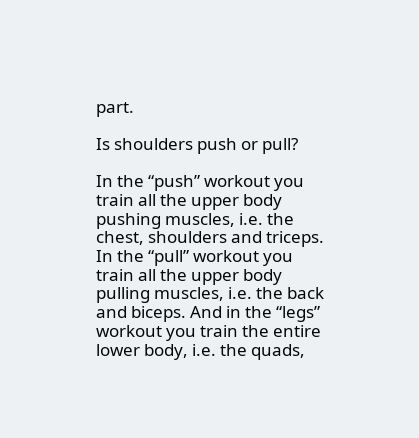part.

Is shoulders push or pull?

In the “push” workout you train all the upper body pushing muscles, i.e. the chest, shoulders and triceps. In the “pull” workout you train all the upper body pulling muscles, i.e. the back and biceps. And in the “legs” workout you train the entire lower body, i.e. the quads,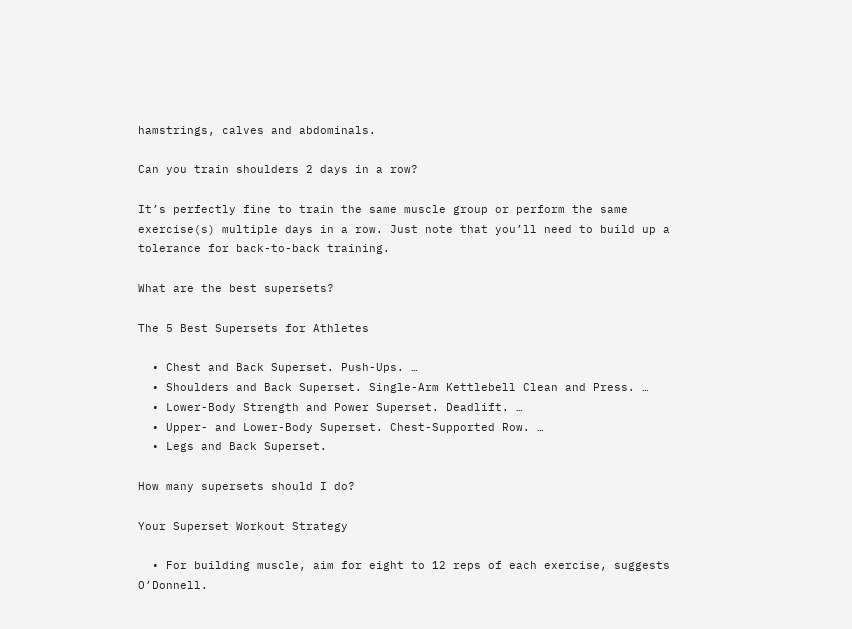hamstrings, calves and abdominals.

Can you train shoulders 2 days in a row?

It’s perfectly fine to train the same muscle group or perform the same exercise(s) multiple days in a row. Just note that you’ll need to build up a tolerance for back-to-back training.

What are the best supersets?

The 5 Best Supersets for Athletes

  • Chest and Back Superset. Push-Ups. …
  • Shoulders and Back Superset. Single-Arm Kettlebell Clean and Press. …
  • Lower-Body Strength and Power Superset. Deadlift. …
  • Upper- and Lower-Body Superset. Chest-Supported Row. …
  • Legs and Back Superset.

How many supersets should I do?

Your Superset Workout Strategy

  • For building muscle, aim for eight to 12 reps of each exercise, suggests O’Donnell.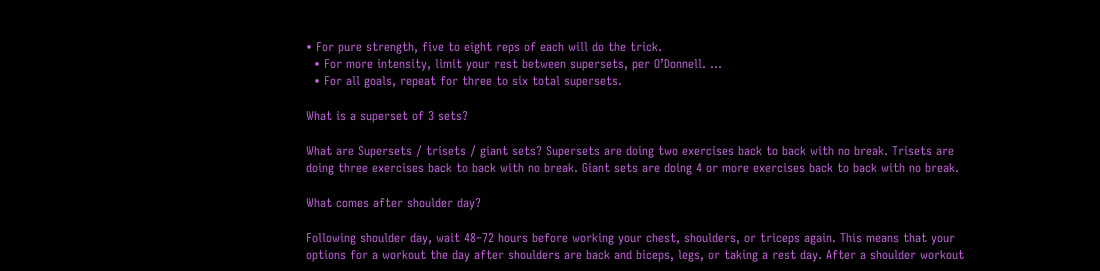• For pure strength, five to eight reps of each will do the trick.
  • For more intensity, limit your rest between supersets, per O’Donnell. …
  • For all goals, repeat for three to six total supersets.

What is a superset of 3 sets?

What are Supersets / trisets / giant sets? Supersets are doing two exercises back to back with no break. Trisets are doing three exercises back to back with no break. Giant sets are doing 4 or more exercises back to back with no break.

What comes after shoulder day?

Following shoulder day, wait 48–72 hours before working your chest, shoulders, or triceps again. This means that your options for a workout the day after shoulders are back and biceps, legs, or taking a rest day. After a shoulder workout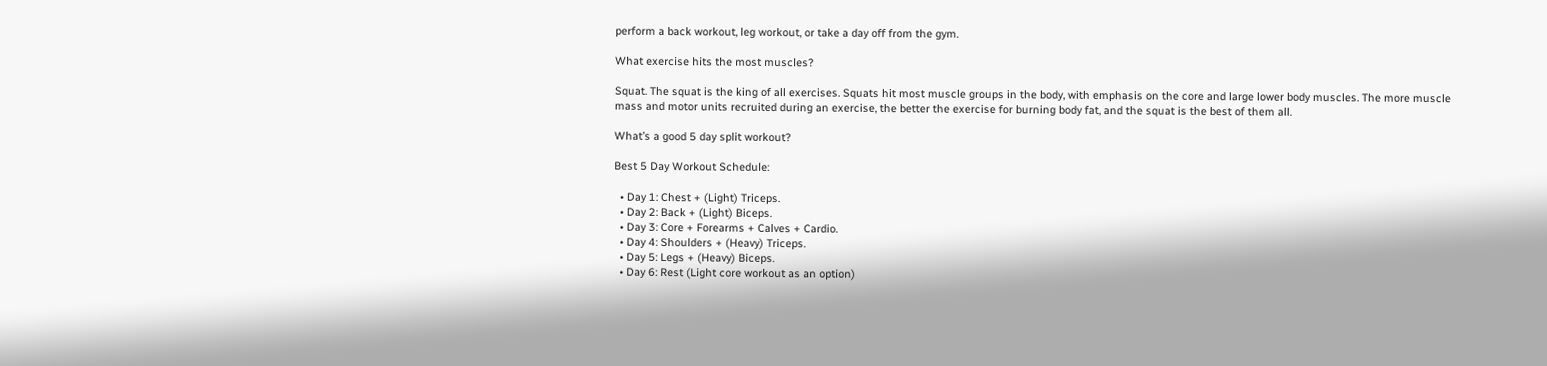perform a back workout, leg workout, or take a day off from the gym.

What exercise hits the most muscles?

Squat. The squat is the king of all exercises. Squats hit most muscle groups in the body, with emphasis on the core and large lower body muscles. The more muscle mass and motor units recruited during an exercise, the better the exercise for burning body fat, and the squat is the best of them all.

What’s a good 5 day split workout?

Best 5 Day Workout Schedule:

  • Day 1: Chest + (Light) Triceps.
  • Day 2: Back + (Light) Biceps.
  • Day 3: Core + Forearms + Calves + Cardio.
  • Day 4: Shoulders + (Heavy) Triceps.
  • Day 5: Legs + (Heavy) Biceps.
  • Day 6: Rest (Light core workout as an option)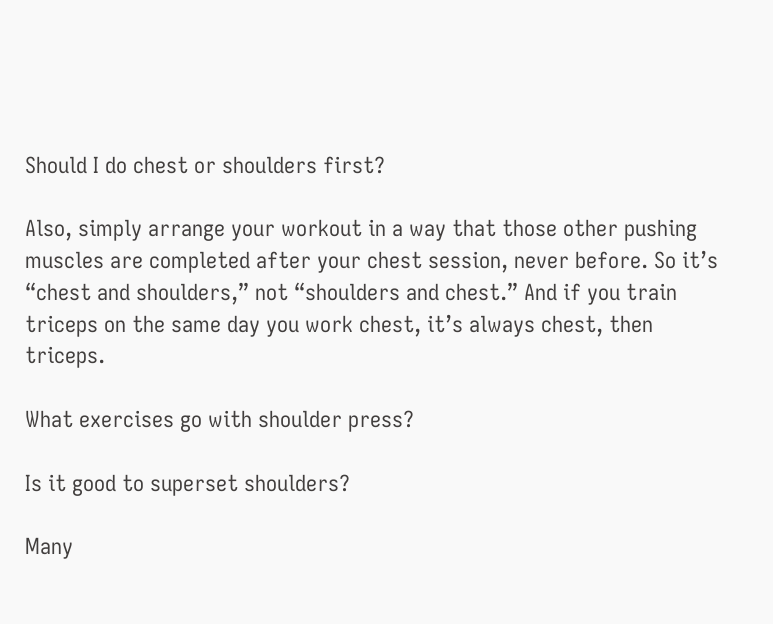Should I do chest or shoulders first?

Also, simply arrange your workout in a way that those other pushing muscles are completed after your chest session, never before. So it’s “chest and shoulders,” not “shoulders and chest.” And if you train triceps on the same day you work chest, it’s always chest, then triceps.

What exercises go with shoulder press?

Is it good to superset shoulders?

Many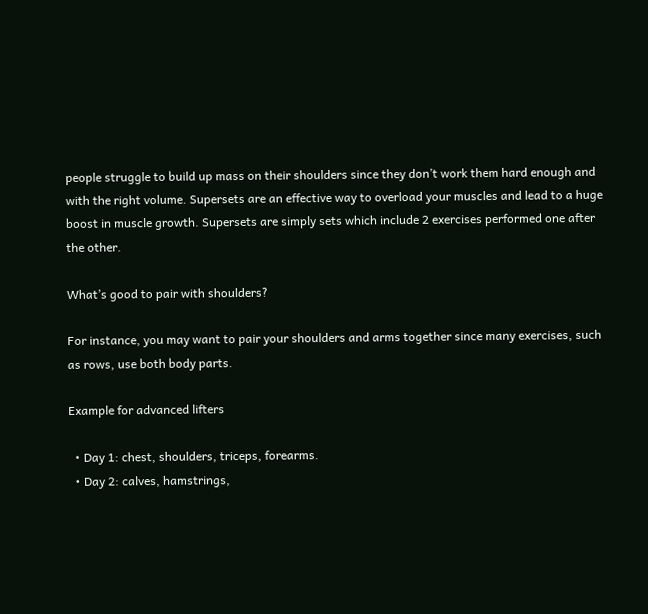people struggle to build up mass on their shoulders since they don’t work them hard enough and with the right volume. Supersets are an effective way to overload your muscles and lead to a huge boost in muscle growth. Supersets are simply sets which include 2 exercises performed one after the other.

What’s good to pair with shoulders?

For instance, you may want to pair your shoulders and arms together since many exercises, such as rows, use both body parts.

Example for advanced lifters

  • Day 1: chest, shoulders, triceps, forearms.
  • Day 2: calves, hamstrings,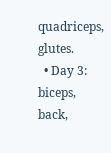quadriceps, glutes.
  • Day 3: biceps, back,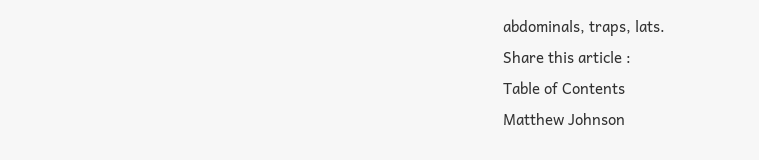abdominals, traps, lats.
Share this article :
Table of Contents
Matthew Johnson